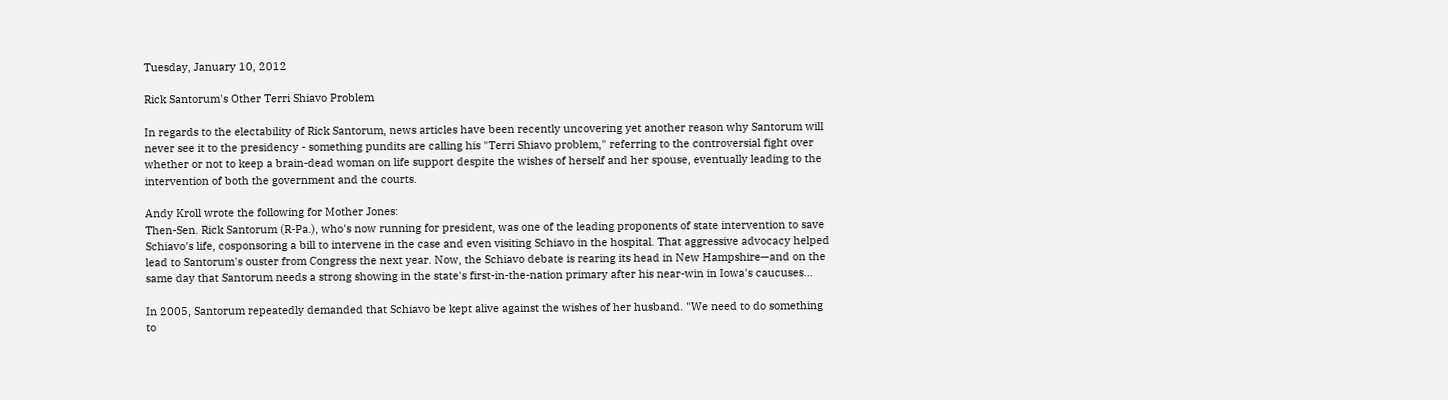Tuesday, January 10, 2012

Rick Santorum's Other Terri Shiavo Problem

In regards to the electability of Rick Santorum, news articles have been recently uncovering yet another reason why Santorum will never see it to the presidency - something pundits are calling his "Terri Shiavo problem," referring to the controversial fight over whether or not to keep a brain-dead woman on life support despite the wishes of herself and her spouse, eventually leading to the intervention of both the government and the courts.

Andy Kroll wrote the following for Mother Jones:
Then-Sen. Rick Santorum (R-Pa.), who's now running for president, was one of the leading proponents of state intervention to save Schiavo's life, cosponsoring a bill to intervene in the case and even visiting Schiavo in the hospital. That aggressive advocacy helped lead to Santorum's ouster from Congress the next year. Now, the Schiavo debate is rearing its head in New Hampshire—and on the same day that Santorum needs a strong showing in the state's first-in-the-nation primary after his near-win in Iowa's caucuses...

In 2005, Santorum repeatedly demanded that Schiavo be kept alive against the wishes of her husband. "We need to do something to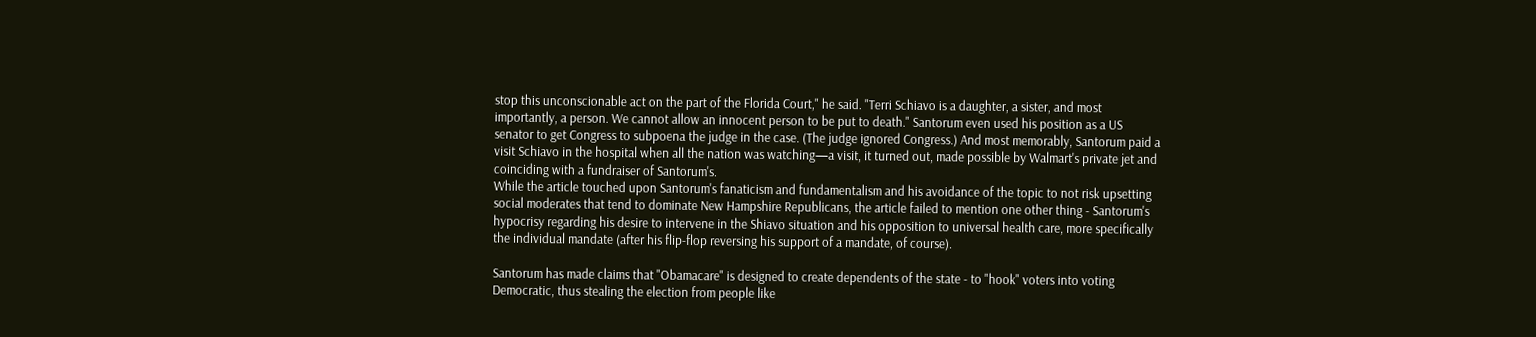stop this unconscionable act on the part of the Florida Court," he said. "Terri Schiavo is a daughter, a sister, and most importantly, a person. We cannot allow an innocent person to be put to death." Santorum even used his position as a US senator to get Congress to subpoena the judge in the case. (The judge ignored Congress.) And most memorably, Santorum paid a visit Schiavo in the hospital when all the nation was watching—a visit, it turned out, made possible by Walmart's private jet and coinciding with a fundraiser of Santorum's.
While the article touched upon Santorum's fanaticism and fundamentalism and his avoidance of the topic to not risk upsetting social moderates that tend to dominate New Hampshire Republicans, the article failed to mention one other thing - Santorum's hypocrisy regarding his desire to intervene in the Shiavo situation and his opposition to universal health care, more specifically the individual mandate (after his flip-flop reversing his support of a mandate, of course).

Santorum has made claims that "Obamacare" is designed to create dependents of the state - to "hook" voters into voting Democratic, thus stealing the election from people like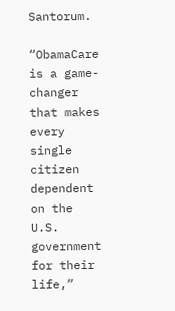Santorum.

“ObamaCare is a game-changer that makes every single citizen dependent on the U.S. government for their life,”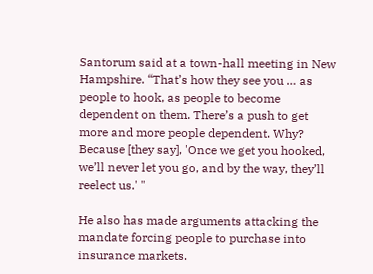Santorum said at a town-hall meeting in New Hampshire. “That’s how they see you … as people to hook, as people to become dependent on them. There’s a push to get more and more people dependent. Why? Because [they say], 'Once we get you hooked, we’ll never let you go, and by the way, they’ll reelect us.' "

He also has made arguments attacking the mandate forcing people to purchase into insurance markets.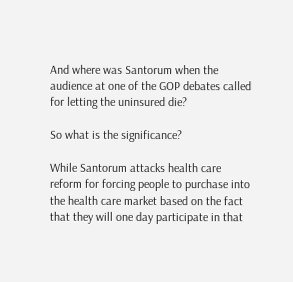And where was Santorum when the audience at one of the GOP debates called for letting the uninsured die?

So what is the significance?

While Santorum attacks health care reform for forcing people to purchase into the health care market based on the fact that they will one day participate in that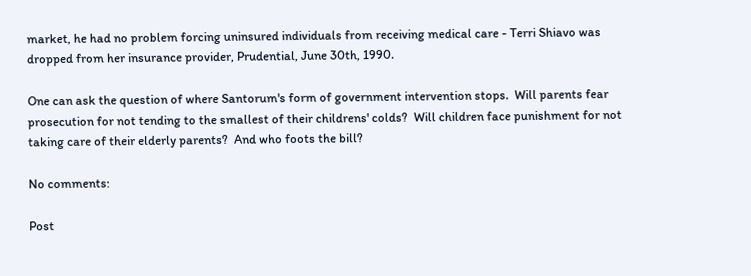market, he had no problem forcing uninsured individuals from receiving medical care - Terri Shiavo was dropped from her insurance provider, Prudential, June 30th, 1990.

One can ask the question of where Santorum's form of government intervention stops.  Will parents fear prosecution for not tending to the smallest of their childrens' colds?  Will children face punishment for not taking care of their elderly parents?  And who foots the bill?

No comments:

Post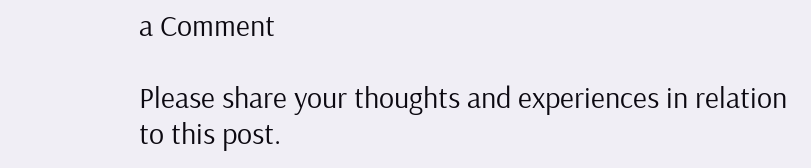a Comment

Please share your thoughts and experiences in relation to this post.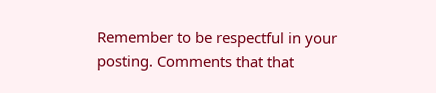Remember to be respectful in your posting. Comments that that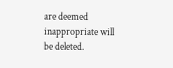are deemed inappropriate will be deleted.